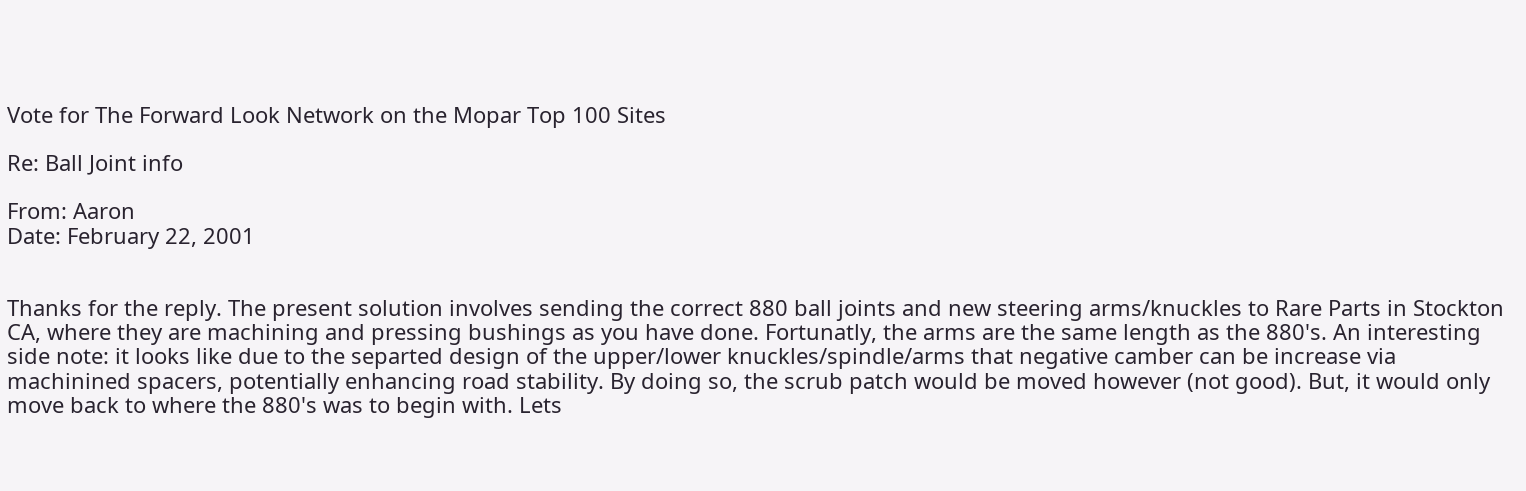Vote for The Forward Look Network on the Mopar Top 100 Sites

Re: Ball Joint info

From: Aaron
Date: February 22, 2001


Thanks for the reply. The present solution involves sending the correct 880 ball joints and new steering arms/knuckles to Rare Parts in Stockton CA, where they are machining and pressing bushings as you have done. Fortunatly, the arms are the same length as the 880's. An interesting side note: it looks like due to the separted design of the upper/lower knuckles/spindle/arms that negative camber can be increase via machinined spacers, potentially enhancing road stability. By doing so, the scrub patch would be moved however (not good). But, it would only move back to where the 880's was to begin with. Lets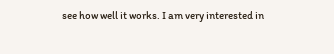see how well it works. I am very interested in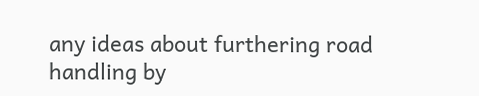any ideas about furthering road handling by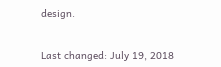design.


Last changed: July 19, 2018